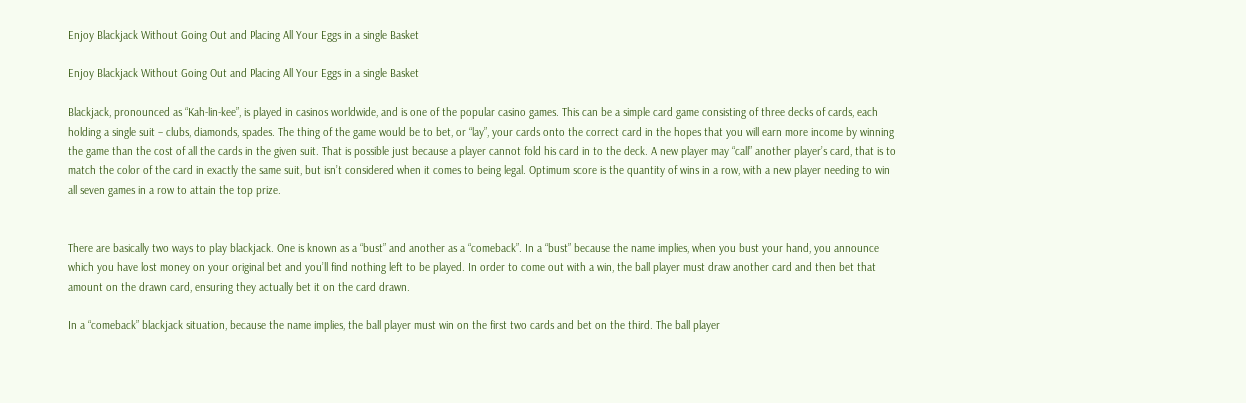Enjoy Blackjack Without Going Out and Placing All Your Eggs in a single Basket

Enjoy Blackjack Without Going Out and Placing All Your Eggs in a single Basket

Blackjack, pronounced as “Kah-lin-kee”, is played in casinos worldwide, and is one of the popular casino games. This can be a simple card game consisting of three decks of cards, each holding a single suit – clubs, diamonds, spades. The thing of the game would be to bet, or “lay”, your cards onto the correct card in the hopes that you will earn more income by winning the game than the cost of all the cards in the given suit. That is possible just because a player cannot fold his card in to the deck. A new player may “call” another player’s card, that is to match the color of the card in exactly the same suit, but isn’t considered when it comes to being legal. Optimum score is the quantity of wins in a row, with a new player needing to win all seven games in a row to attain the top prize.


There are basically two ways to play blackjack. One is known as a “bust” and another as a “comeback”. In a “bust” because the name implies, when you bust your hand, you announce which you have lost money on your original bet and you’ll find nothing left to be played. In order to come out with a win, the ball player must draw another card and then bet that amount on the drawn card, ensuring they actually bet it on the card drawn.

In a “comeback” blackjack situation, because the name implies, the ball player must win on the first two cards and bet on the third. The ball player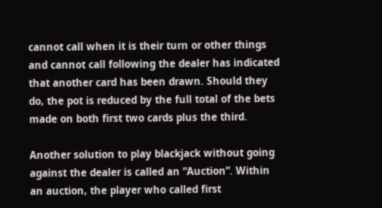cannot call when it is their turn or other things and cannot call following the dealer has indicated that another card has been drawn. Should they do, the pot is reduced by the full total of the bets made on both first two cards plus the third.

Another solution to play blackjack without going against the dealer is called an “Auction”. Within an auction, the player who called first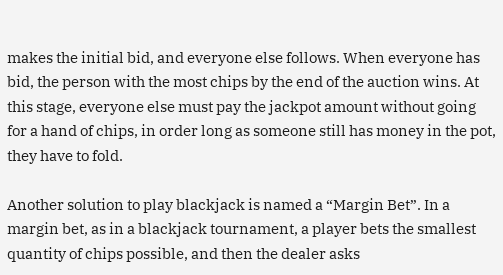makes the initial bid, and everyone else follows. When everyone has bid, the person with the most chips by the end of the auction wins. At this stage, everyone else must pay the jackpot amount without going for a hand of chips, in order long as someone still has money in the pot, they have to fold.

Another solution to play blackjack is named a “Margin Bet”. In a margin bet, as in a blackjack tournament, a player bets the smallest quantity of chips possible, and then the dealer asks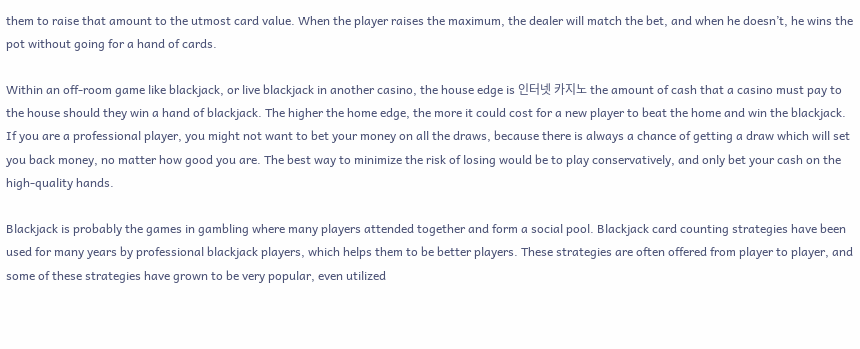them to raise that amount to the utmost card value. When the player raises the maximum, the dealer will match the bet, and when he doesn’t, he wins the pot without going for a hand of cards.

Within an off-room game like blackjack, or live blackjack in another casino, the house edge is 인터넷 카지노 the amount of cash that a casino must pay to the house should they win a hand of blackjack. The higher the home edge, the more it could cost for a new player to beat the home and win the blackjack. If you are a professional player, you might not want to bet your money on all the draws, because there is always a chance of getting a draw which will set you back money, no matter how good you are. The best way to minimize the risk of losing would be to play conservatively, and only bet your cash on the high-quality hands.

Blackjack is probably the games in gambling where many players attended together and form a social pool. Blackjack card counting strategies have been used for many years by professional blackjack players, which helps them to be better players. These strategies are often offered from player to player, and some of these strategies have grown to be very popular, even utilized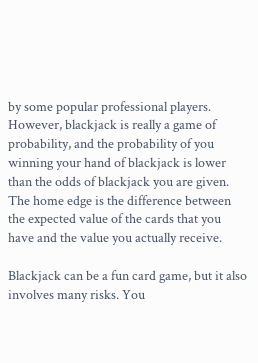by some popular professional players. However, blackjack is really a game of probability, and the probability of you winning your hand of blackjack is lower than the odds of blackjack you are given. The home edge is the difference between the expected value of the cards that you have and the value you actually receive.

Blackjack can be a fun card game, but it also involves many risks. You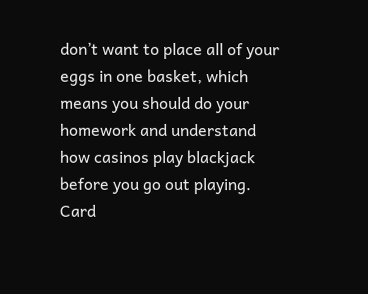don’t want to place all of your eggs in one basket, which means you should do your homework and understand how casinos play blackjack before you go out playing. Card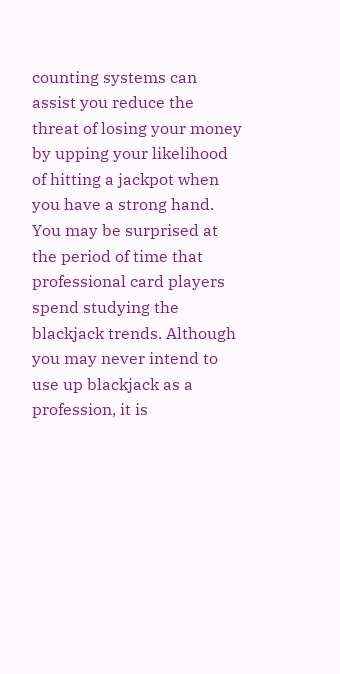counting systems can assist you reduce the threat of losing your money by upping your likelihood of hitting a jackpot when you have a strong hand. You may be surprised at the period of time that professional card players spend studying the blackjack trends. Although you may never intend to use up blackjack as a profession, it is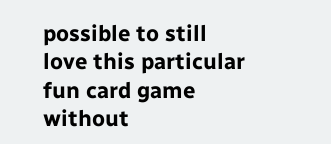possible to still love this particular fun card game without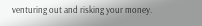venturing out and risking your money.